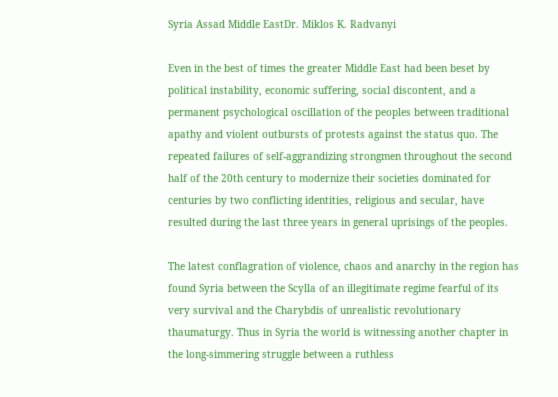Syria Assad Middle EastDr. Miklos K. Radvanyi

Even in the best of times the greater Middle East had been beset by political instability, economic suffering, social discontent, and a permanent psychological oscillation of the peoples between traditional apathy and violent outbursts of protests against the status quo. The repeated failures of self-aggrandizing strongmen throughout the second half of the 20th century to modernize their societies dominated for centuries by two conflicting identities, religious and secular, have resulted during the last three years in general uprisings of the peoples.

The latest conflagration of violence, chaos and anarchy in the region has found Syria between the Scylla of an illegitimate regime fearful of its very survival and the Charybdis of unrealistic revolutionary thaumaturgy. Thus in Syria the world is witnessing another chapter in the long-simmering struggle between a ruthless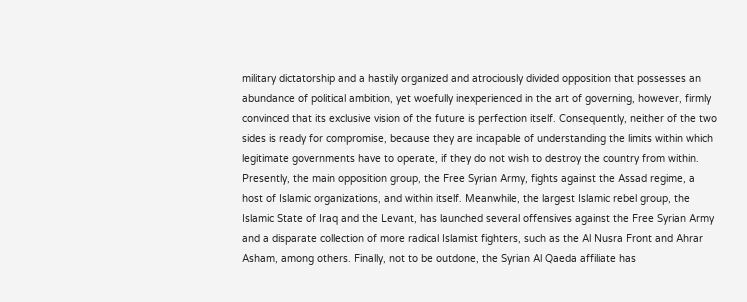military dictatorship and a hastily organized and atrociously divided opposition that possesses an abundance of political ambition, yet woefully inexperienced in the art of governing, however, firmly convinced that its exclusive vision of the future is perfection itself. Consequently, neither of the two sides is ready for compromise, because they are incapable of understanding the limits within which legitimate governments have to operate, if they do not wish to destroy the country from within. Presently, the main opposition group, the Free Syrian Army, fights against the Assad regime, a host of Islamic organizations, and within itself. Meanwhile, the largest Islamic rebel group, the Islamic State of Iraq and the Levant, has launched several offensives against the Free Syrian Army and a disparate collection of more radical Islamist fighters, such as the Al Nusra Front and Ahrar Asham, among others. Finally, not to be outdone, the Syrian Al Qaeda affiliate has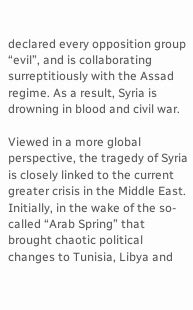declared every opposition group “evil”, and is collaborating surreptitiously with the Assad regime. As a result, Syria is drowning in blood and civil war.

Viewed in a more global perspective, the tragedy of Syria is closely linked to the current greater crisis in the Middle East. Initially, in the wake of the so-called “Arab Spring” that brought chaotic political changes to Tunisia, Libya and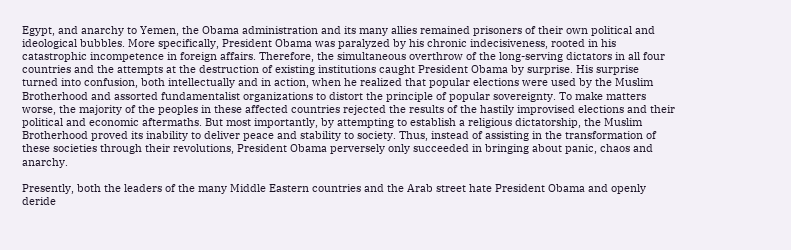Egypt, and anarchy to Yemen, the Obama administration and its many allies remained prisoners of their own political and ideological bubbles. More specifically, President Obama was paralyzed by his chronic indecisiveness, rooted in his catastrophic incompetence in foreign affairs. Therefore, the simultaneous overthrow of the long-serving dictators in all four countries and the attempts at the destruction of existing institutions caught President Obama by surprise. His surprise turned into confusion, both intellectually and in action, when he realized that popular elections were used by the Muslim Brotherhood and assorted fundamentalist organizations to distort the principle of popular sovereignty. To make matters worse, the majority of the peoples in these affected countries rejected the results of the hastily improvised elections and their political and economic aftermaths. But most importantly, by attempting to establish a religious dictatorship, the Muslim Brotherhood proved its inability to deliver peace and stability to society. Thus, instead of assisting in the transformation of these societies through their revolutions, President Obama perversely only succeeded in bringing about panic, chaos and anarchy.

Presently, both the leaders of the many Middle Eastern countries and the Arab street hate President Obama and openly deride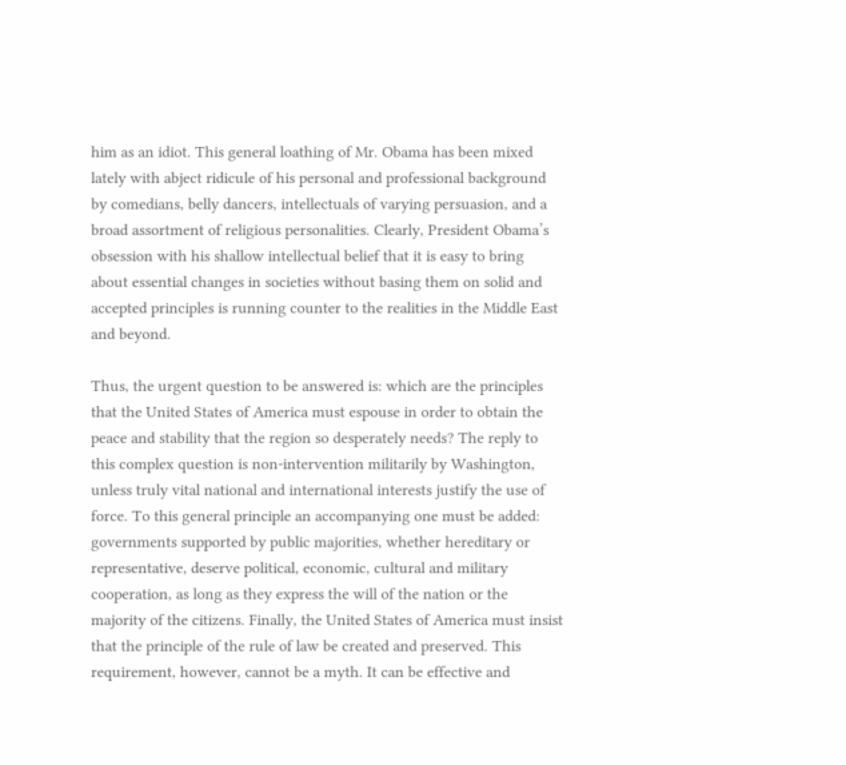him as an idiot. This general loathing of Mr. Obama has been mixed lately with abject ridicule of his personal and professional background by comedians, belly dancers, intellectuals of varying persuasion, and a broad assortment of religious personalities. Clearly, President Obama’s obsession with his shallow intellectual belief that it is easy to bring about essential changes in societies without basing them on solid and accepted principles is running counter to the realities in the Middle East and beyond.

Thus, the urgent question to be answered is: which are the principles that the United States of America must espouse in order to obtain the peace and stability that the region so desperately needs? The reply to this complex question is non-intervention militarily by Washington, unless truly vital national and international interests justify the use of force. To this general principle an accompanying one must be added: governments supported by public majorities, whether hereditary or representative, deserve political, economic, cultural and military cooperation, as long as they express the will of the nation or the majority of the citizens. Finally, the United States of America must insist that the principle of the rule of law be created and preserved. This requirement, however, cannot be a myth. It can be effective and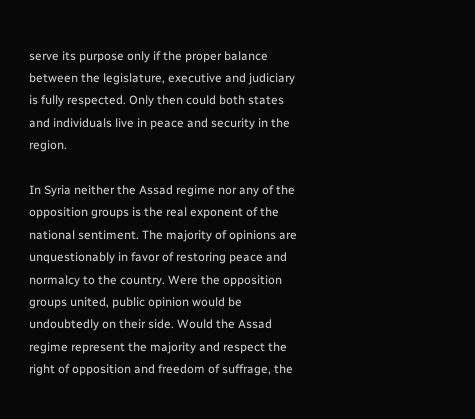serve its purpose only if the proper balance between the legislature, executive and judiciary is fully respected. Only then could both states and individuals live in peace and security in the region.

In Syria neither the Assad regime nor any of the opposition groups is the real exponent of the national sentiment. The majority of opinions are unquestionably in favor of restoring peace and normalcy to the country. Were the opposition groups united, public opinion would be undoubtedly on their side. Would the Assad regime represent the majority and respect the right of opposition and freedom of suffrage, the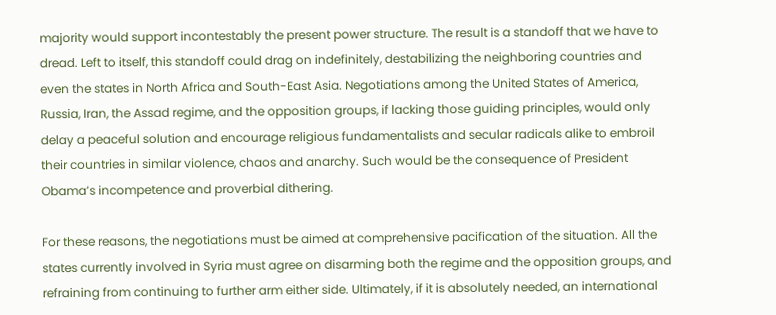majority would support incontestably the present power structure. The result is a standoff that we have to dread. Left to itself, this standoff could drag on indefinitely, destabilizing the neighboring countries and even the states in North Africa and South-East Asia. Negotiations among the United States of America, Russia, Iran, the Assad regime, and the opposition groups, if lacking those guiding principles, would only delay a peaceful solution and encourage religious fundamentalists and secular radicals alike to embroil their countries in similar violence, chaos and anarchy. Such would be the consequence of President Obama’s incompetence and proverbial dithering.

For these reasons, the negotiations must be aimed at comprehensive pacification of the situation. All the states currently involved in Syria must agree on disarming both the regime and the opposition groups, and refraining from continuing to further arm either side. Ultimately, if it is absolutely needed, an international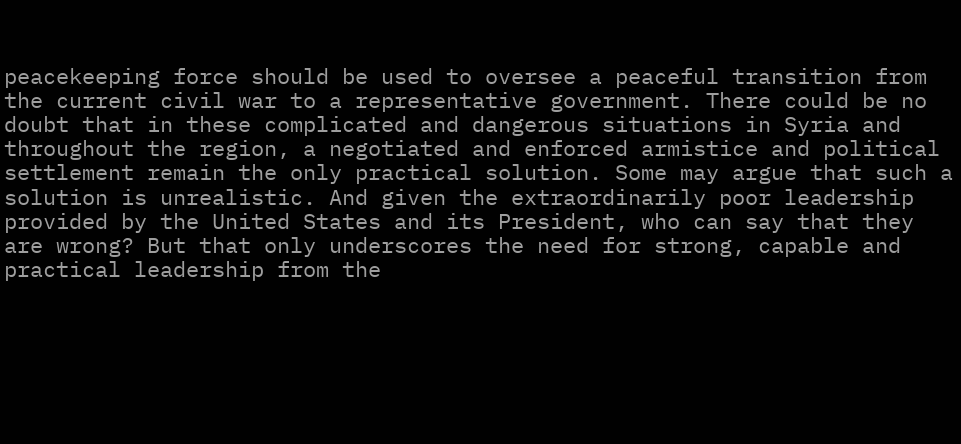peacekeeping force should be used to oversee a peaceful transition from the current civil war to a representative government. There could be no doubt that in these complicated and dangerous situations in Syria and throughout the region, a negotiated and enforced armistice and political settlement remain the only practical solution. Some may argue that such a solution is unrealistic. And given the extraordinarily poor leadership provided by the United States and its President, who can say that they are wrong? But that only underscores the need for strong, capable and practical leadership from the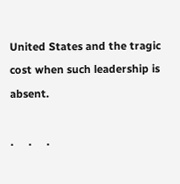United States and the tragic cost when such leadership is absent.

.     .     .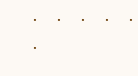.     .     .     .     .     .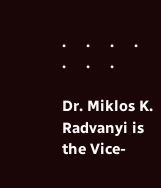.     .     .     .     .     .     .

Dr. Miklos K. Radvanyi is the Vice-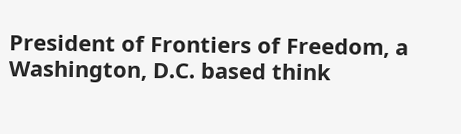President of Frontiers of Freedom, a Washington, D.C. based think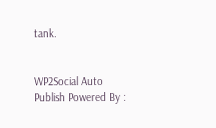tank.


WP2Social Auto Publish Powered By :